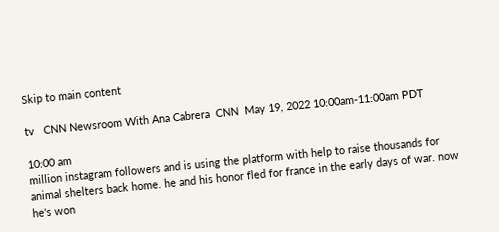Skip to main content

tv   CNN Newsroom With Ana Cabrera  CNN  May 19, 2022 10:00am-11:00am PDT

10:00 am
million instagram followers and is using the platform with help to raise thousands for animal shelters back home. he and his honor fled for france in the early days of war. now he's won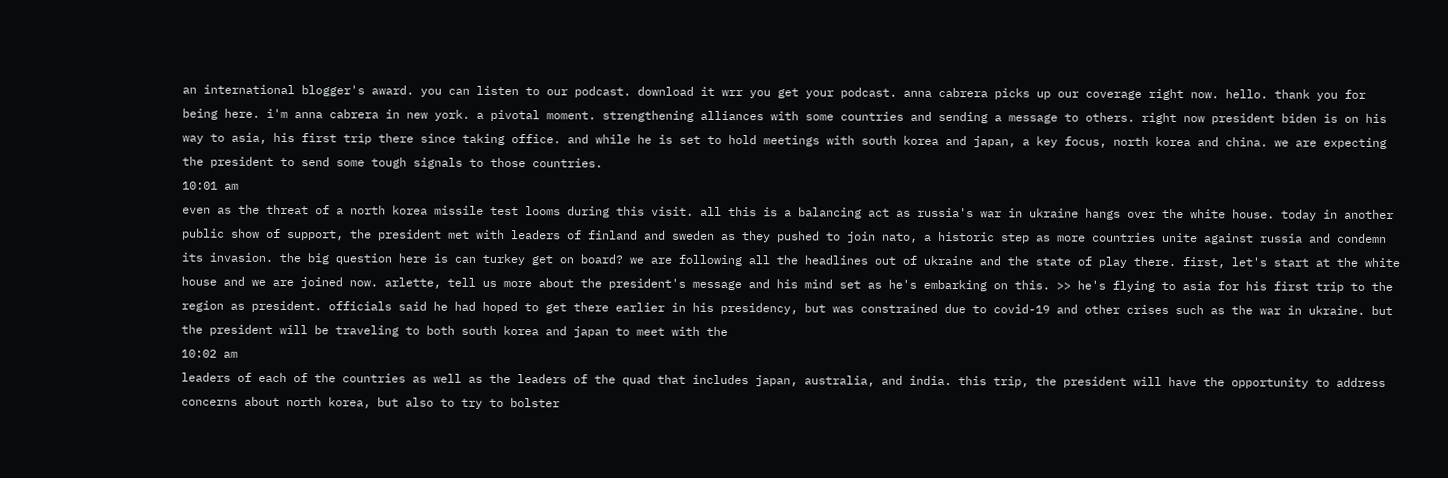an international blogger's award. you can listen to our podcast. download it wrr you get your podcast. anna cabrera picks up our coverage right now. hello. thank you for being here. i'm anna cabrera in new york. a pivotal moment. strengthening alliances with some countries and sending a message to others. right now president biden is on his way to asia, his first trip there since taking office. and while he is set to hold meetings with south korea and japan, a key focus, north korea and china. we are expecting the president to send some tough signals to those countries.
10:01 am
even as the threat of a north korea missile test looms during this visit. all this is a balancing act as russia's war in ukraine hangs over the white house. today in another public show of support, the president met with leaders of finland and sweden as they pushed to join nato, a historic step as more countries unite against russia and condemn its invasion. the big question here is can turkey get on board? we are following all the headlines out of ukraine and the state of play there. first, let's start at the white house and we are joined now. arlette, tell us more about the president's message and his mind set as he's embarking on this. >> he's flying to asia for his first trip to the region as president. officials said he had hoped to get there earlier in his presidency, but was constrained due to covid-19 and other crises such as the war in ukraine. but the president will be traveling to both south korea and japan to meet with the
10:02 am
leaders of each of the countries as well as the leaders of the quad that includes japan, australia, and india. this trip, the president will have the opportunity to address concerns about north korea, but also to try to bolster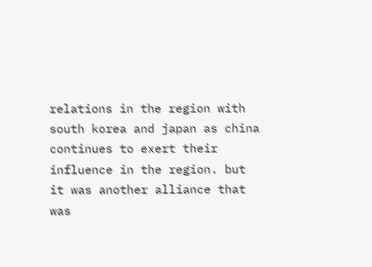relations in the region with south korea and japan as china continues to exert their influence in the region. but it was another alliance that was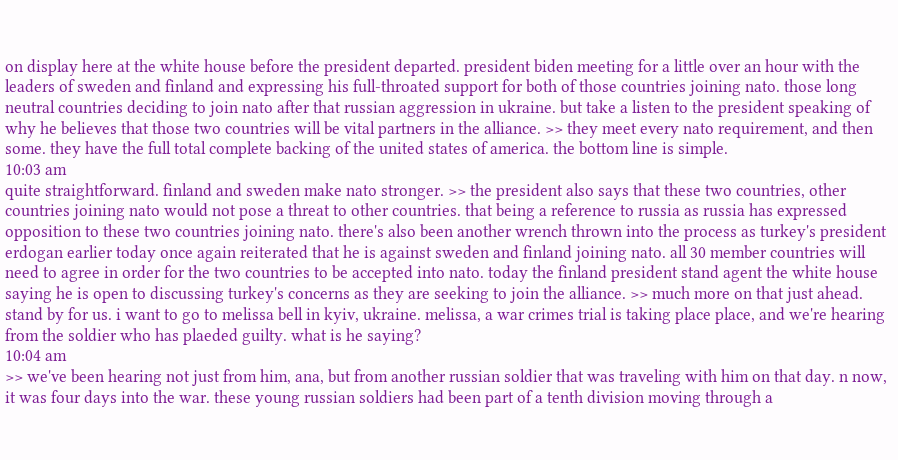on display here at the white house before the president departed. president biden meeting for a little over an hour with the leaders of sweden and finland and expressing his full-throated support for both of those countries joining nato. those long neutral countries deciding to join nato after that russian aggression in ukraine. but take a listen to the president speaking of why he believes that those two countries will be vital partners in the alliance. >> they meet every nato requirement, and then some. they have the full total complete backing of the united states of america. the bottom line is simple.
10:03 am
quite straightforward. finland and sweden make nato stronger. >> the president also says that these two countries, other countries joining nato would not pose a threat to other countries. that being a reference to russia as russia has expressed opposition to these two countries joining nato. there's also been another wrench thrown into the process as turkey's president erdogan earlier today once again reiterated that he is against sweden and finland joining nato. all 30 member countries will need to agree in order for the two countries to be accepted into nato. today the finland president stand agent the white house saying he is open to discussing turkey's concerns as they are seeking to join the alliance. >> much more on that just ahead. stand by for us. i want to go to melissa bell in kyiv, ukraine. melissa, a war crimes trial is taking place place, and we're hearing from the soldier who has plaeded guilty. what is he saying?
10:04 am
>> we've been hearing not just from him, ana, but from another russian soldier that was traveling with him on that day. n now, it was four days into the war. these young russian soldiers had been part of a tenth division moving through a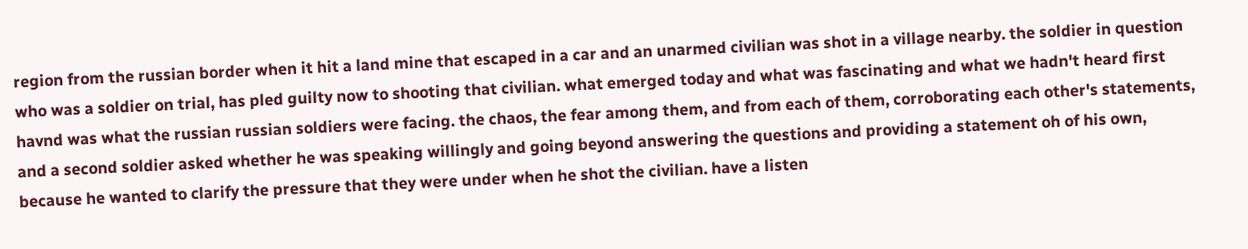region from the russian border when it hit a land mine that escaped in a car and an unarmed civilian was shot in a village nearby. the soldier in question who was a soldier on trial, has pled guilty now to shooting that civilian. what emerged today and what was fascinating and what we hadn't heard first havnd was what the russian russian soldiers were facing. the chaos, the fear among them, and from each of them, corroborating each other's statements, and a second soldier asked whether he was speaking willingly and going beyond answering the questions and providing a statement oh of his own, because he wanted to clarify the pressure that they were under when he shot the civilian. have a listen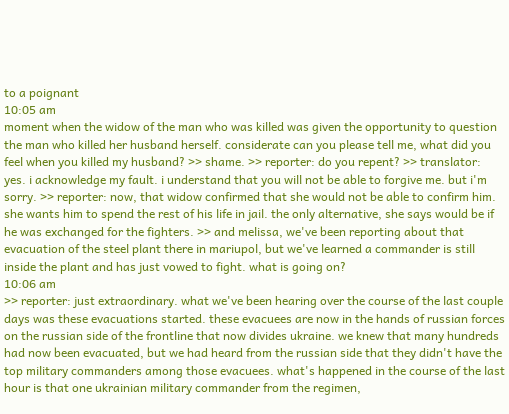to a poignant
10:05 am
moment when the widow of the man who was killed was given the opportunity to question the man who killed her husband herself. considerate can you please tell me, what did you feel when you killed my husband? >> shame. >> reporter: do you repent? >> translator: yes. i acknowledge my fault. i understand that you will not be able to forgive me. but i'm sorry. >> reporter: now, that widow confirmed that she would not be able to confirm him. she wants him to spend the rest of his life in jail. the only alternative, she says would be if he was exchanged for the fighters. >> and melissa, we've been reporting about that evacuation of the steel plant there in mariupol, but we've learned a commander is still inside the plant and has just vowed to fight. what is going on?
10:06 am
>> reporter: just extraordinary. what we've been hearing over the course of the last couple days was these evacuations started. these evacuees are now in the hands of russian forces on the russian side of the frontline that now divides ukraine. we knew that many hundreds had now been evacuated, but we had heard from the russian side that they didn't have the top military commanders among those evacuees. what's happened in the course of the last hour is that one ukrainian military commander from the regimen,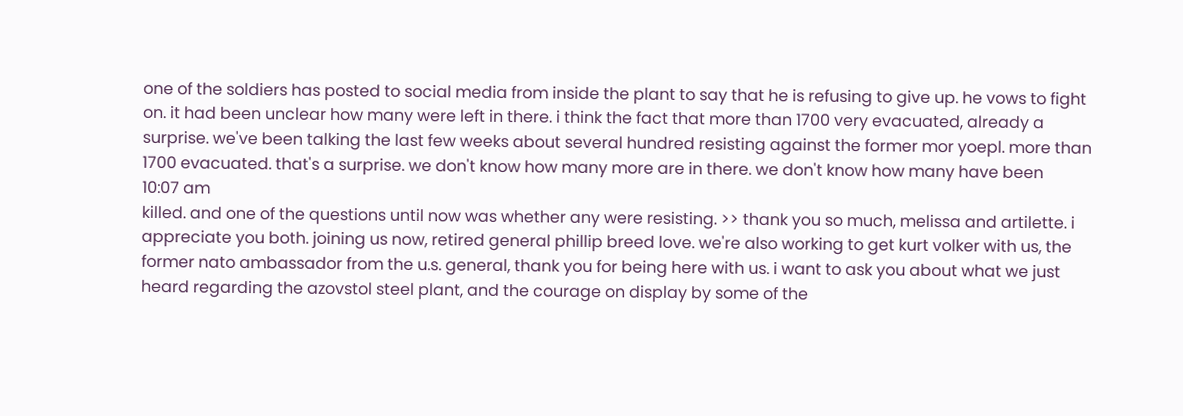one of the soldiers has posted to social media from inside the plant to say that he is refusing to give up. he vows to fight on. it had been unclear how many were left in there. i think the fact that more than 1700 very evacuated, already a surprise. we've been talking the last few weeks about several hundred resisting against the former mor yoepl. more than 1700 evacuated. that's a surprise. we don't know how many more are in there. we don't know how many have been
10:07 am
killed. and one of the questions until now was whether any were resisting. >> thank you so much, melissa and artilette. i appreciate you both. joining us now, retired general phillip breed love. we're also working to get kurt volker with us, the former nato ambassador from the u.s. general, thank you for being here with us. i want to ask you about what we just heard regarding the azovstol steel plant, and the courage on display by some of the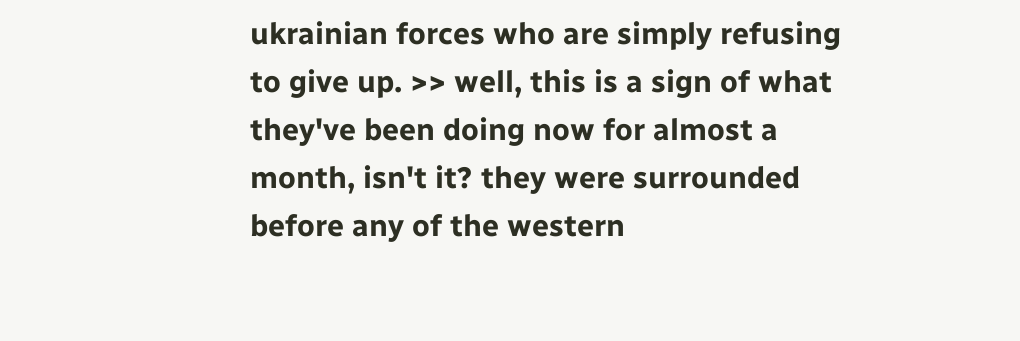ukrainian forces who are simply refusing to give up. >> well, this is a sign of what they've been doing now for almost a month, isn't it? they were surrounded before any of the western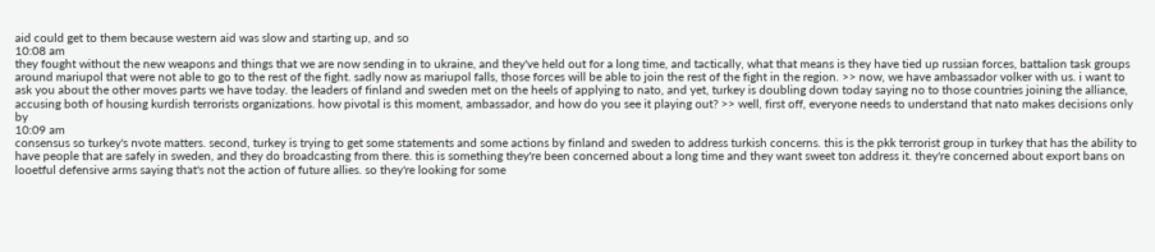aid could get to them because western aid was slow and starting up, and so
10:08 am
they fought without the new weapons and things that we are now sending in to ukraine, and they've held out for a long time, and tactically, what that means is they have tied up russian forces, battalion task groups around mariupol that were not able to go to the rest of the fight. sadly now as mariupol falls, those forces will be able to join the rest of the fight in the region. >> now, we have ambassador volker with us. i want to ask you about the other moves parts we have today. the leaders of finland and sweden met on the heels of applying to nato, and yet, turkey is doubling down today saying no to those countries joining the alliance, accusing both of housing kurdish terrorists organizations. how pivotal is this moment, ambassador, and how do you see it playing out? >> well, first off, everyone needs to understand that nato makes decisions only by
10:09 am
consensus so turkey's nvote matters. second, turkey is trying to get some statements and some actions by finland and sweden to address turkish concerns. this is the pkk terrorist group in turkey that has the ability to have people that are safely in sweden, and they do broadcasting from there. this is something they're been concerned about a long time and they want sweet ton address it. they're concerned about export bans on looetful defensive arms saying that's not the action of future allies. so they're looking for some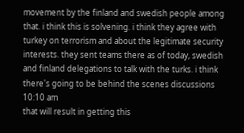movement by the finland and swedish people among that. i think this is solvening. i think they agree with turkey on terrorism and about the legitimate security interests. they sent teams there as of today, swedish and finland delegations to talk with the turks. i think there's going to be behind the scenes discussions
10:10 am
that will result in getting this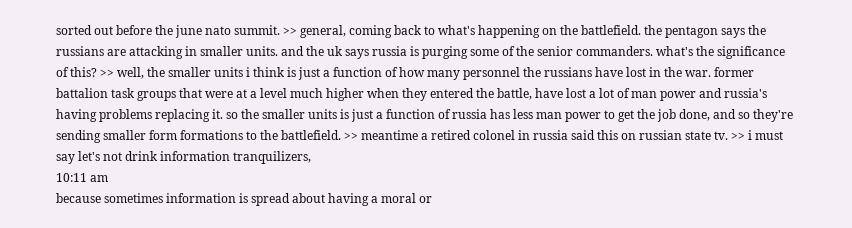sorted out before the june nato summit. >> general, coming back to what's happening on the battlefield. the pentagon says the russians are attacking in smaller units. and the uk says russia is purging some of the senior commanders. what's the significance of this? >> well, the smaller units i think is just a function of how many personnel the russians have lost in the war. former battalion task groups that were at a level much higher when they entered the battle, have lost a lot of man power and russia's having problems replacing it. so the smaller units is just a function of russia has less man power to get the job done, and so they're sending smaller form formations to the battlefield. >> meantime a retired colonel in russia said this on russian state tv. >> i must say let's not drink information tranquilizers,
10:11 am
because sometimes information is spread about having a moral or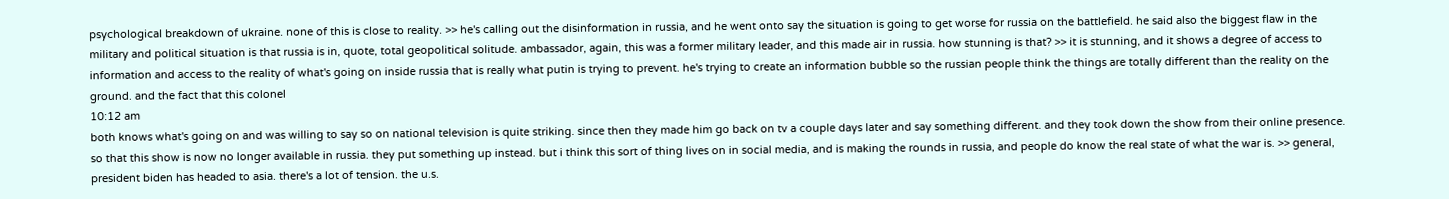psychological breakdown of ukraine. none of this is close to reality. >> he's calling out the disinformation in russia, and he went onto say the situation is going to get worse for russia on the battlefield. he said also the biggest flaw in the military and political situation is that russia is in, quote, total geopolitical solitude. ambassador, again, this was a former military leader, and this made air in russia. how stunning is that? >> it is stunning, and it shows a degree of access to information and access to the reality of what's going on inside russia that is really what putin is trying to prevent. he's trying to create an information bubble so the russian people think the things are totally different than the reality on the ground. and the fact that this colonel
10:12 am
both knows what's going on and was willing to say so on national television is quite striking. since then they made him go back on tv a couple days later and say something different. and they took down the show from their online presence. so that this show is now no longer available in russia. they put something up instead. but i think this sort of thing lives on in social media, and is making the rounds in russia, and people do know the real state of what the war is. >> general, president biden has headed to asia. there's a lot of tension. the u.s.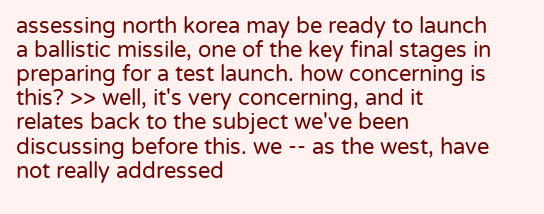assessing north korea may be ready to launch a ballistic missile, one of the key final stages in preparing for a test launch. how concerning is this? >> well, it's very concerning, and it relates back to the subject we've been discussing before this. we -- as the west, have not really addressed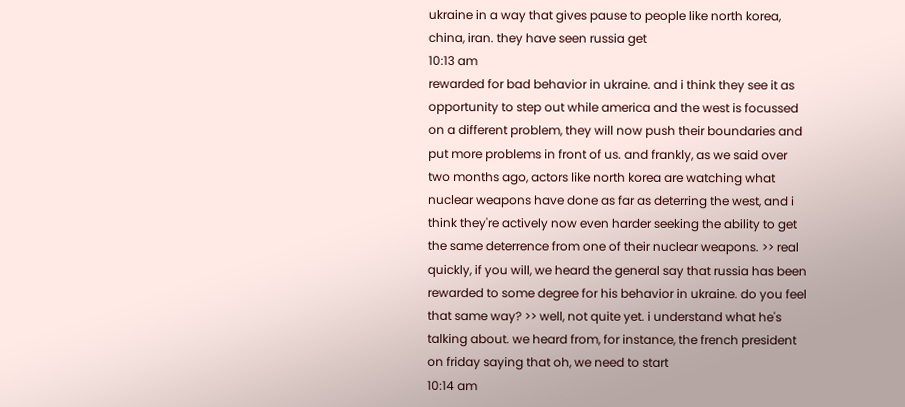ukraine in a way that gives pause to people like north korea, china, iran. they have seen russia get
10:13 am
rewarded for bad behavior in ukraine. and i think they see it as opportunity to step out while america and the west is focussed on a different problem, they will now push their boundaries and put more problems in front of us. and frankly, as we said over two months ago, actors like north korea are watching what nuclear weapons have done as far as deterring the west, and i think they're actively now even harder seeking the ability to get the same deterrence from one of their nuclear weapons. >> real quickly, if you will, we heard the general say that russia has been rewarded to some degree for his behavior in ukraine. do you feel that same way? >> well, not quite yet. i understand what he's talking about. we heard from, for instance, the french president on friday saying that oh, we need to start
10:14 am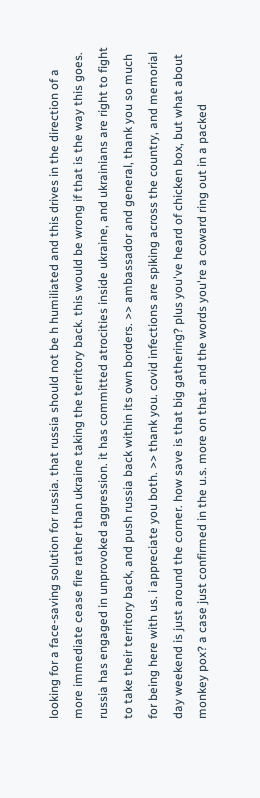looking for a face-saving solution for russia. that russia should not be h humiliated and this drives in the direction of a more immediate cease fire rather than ukraine taking the territory back. this would be wrong if that is the way this goes. russia has engaged in unprovoked aggression. it has committed atrocities inside ukraine, and ukrainians are right to fight to take their territory back, and push russia back within its own borders. >> ambassador and general, thank you so much for being here with us. i appreciate you both. >> thank you. covid infections are spiking across the country, and memorial day weekend is just around the corner. how save is that big gathering? plus you've heard of chicken box, but what about monkey pox? a case just confirmed in the u.s. more on that. and the words you're a coward ring out in a packed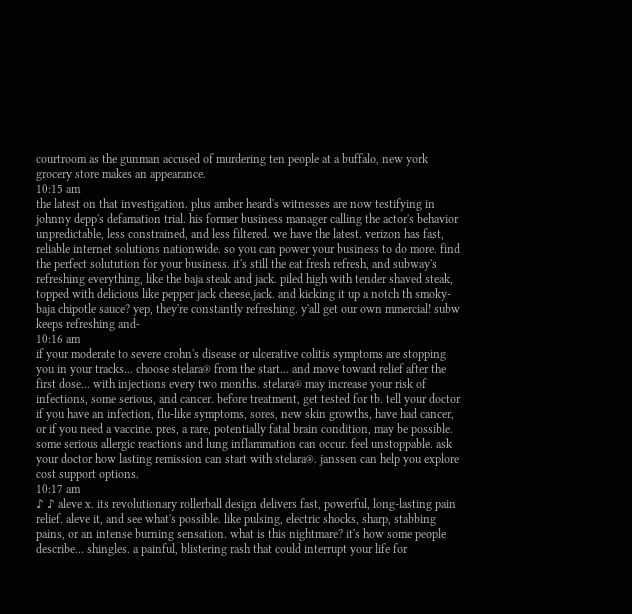courtroom as the gunman accused of murdering ten people at a buffalo, new york grocery store makes an appearance.
10:15 am
the latest on that investigation. plus amber heard's witnesses are now testifying in johnny depp's defamation trial. his former business manager calling the actor's behavior unpredictable, less constrained, and less filtered. we have the latest. verizon has fast, reliable internet solutions nationwide. so you can power your business to do more. find the perfect solutution for your business. it's still the eat fresh refresh, and subway's refreshing everything, like the baja steak and jack. piled high with tender shaved steak, topped with delicious like pepper jack cheese,jack. and kicking it up a notch th smoky- baja chipotle sauce? yep, they're constantly refreshing. y'all get our own mmercial! subw keeps refreshing and-
10:16 am
if your moderate to severe crohn's disease or ulcerative colitis symptoms are stopping you in your tracks... choose stelara® from the start... and move toward relief after the first dose... with injections every two months. stelara® may increase your risk of infections, some serious, and cancer. before treatment, get tested for tb. tell your doctor if you have an infection, flu-like symptoms, sores, new skin growths, have had cancer, or if you need a vaccine. pres, a rare, potentially fatal brain condition, may be possible. some serious allergic reactions and lung inflammation can occur. feel unstoppable. ask your doctor how lasting remission can start with stelara®. janssen can help you explore cost support options.
10:17 am
♪ ♪ aleve x. its revolutionary rollerball design delivers fast, powerful, long-lasting pain relief. aleve it, and see what's possible. like pulsing, electric shocks, sharp, stabbing pains, or an intense burning sensation. what is this nightmare? it's how some people describe... shingles. a painful, blistering rash that could interrupt your life for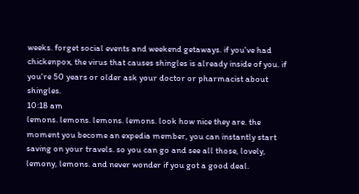weeks. forget social events and weekend getaways. if you've had chickenpox, the virus that causes shingles is already inside of you. if you're 50 years or older ask your doctor or pharmacist about shingles.
10:18 am
lemons. lemons. lemons. lemons. look how nice they are. the moment you become an expedia member, you can instantly start saving on your travels. so you can go and see all those, lovely, lemony, lemons. and never wonder if you got a good deal.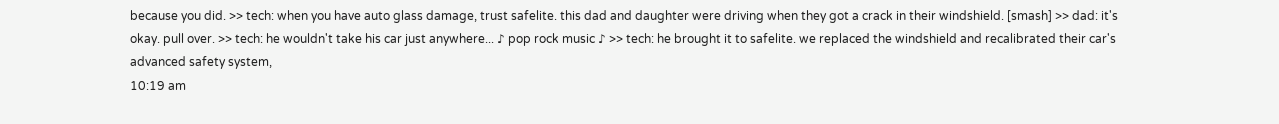because you did. >> tech: when you have auto glass damage, trust safelite. this dad and daughter were driving when they got a crack in their windshield. [smash] >> dad: it's okay. pull over. >> tech: he wouldn't take his car just anywhere... ♪ pop rock music ♪ >> tech: he brought it to safelite. we replaced the windshield and recalibrated their car's advanced safety system,
10:19 am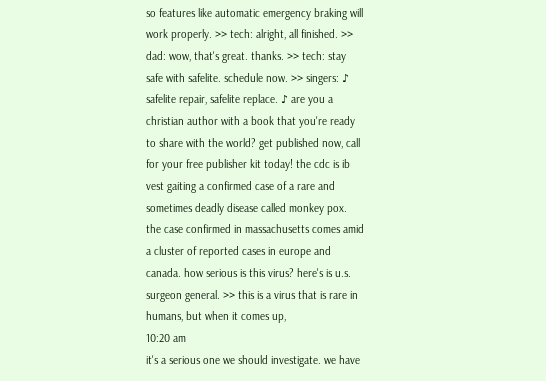so features like automatic emergency braking will work properly. >> tech: alright, all finished. >> dad: wow, that's great. thanks. >> tech: stay safe with safelite. schedule now. >> singers: ♪ safelite repair, safelite replace. ♪ are you a christian author with a book that you're ready to share with the world? get published now, call for your free publisher kit today! the cdc is ib vest gaiting a confirmed case of a rare and sometimes deadly disease called monkey pox. the case confirmed in massachusetts comes amid a cluster of reported cases in europe and canada. how serious is this virus? here's is u.s. surgeon general. >> this is a virus that is rare in humans, but when it comes up,
10:20 am
it's a serious one we should investigate. we have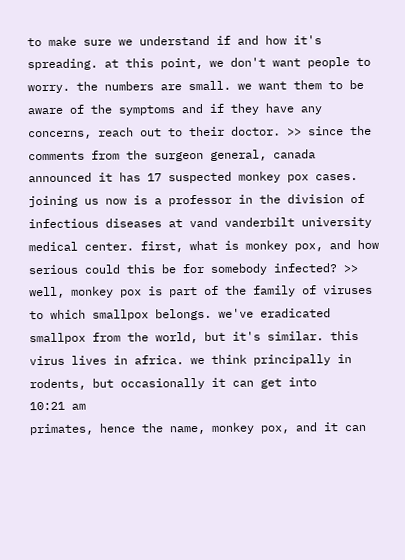to make sure we understand if and how it's spreading. at this point, we don't want people to worry. the numbers are small. we want them to be aware of the symptoms and if they have any concerns, reach out to their doctor. >> since the comments from the surgeon general, canada announced it has 17 suspected monkey pox cases. joining us now is a professor in the division of infectious diseases at vand vanderbilt university medical center. first, what is monkey pox, and how serious could this be for somebody infected? >> well, monkey pox is part of the family of viruses to which smallpox belongs. we've eradicated smallpox from the world, but it's similar. this virus lives in africa. we think principally in rodents, but occasionally it can get into
10:21 am
primates, hence the name, monkey pox, and it can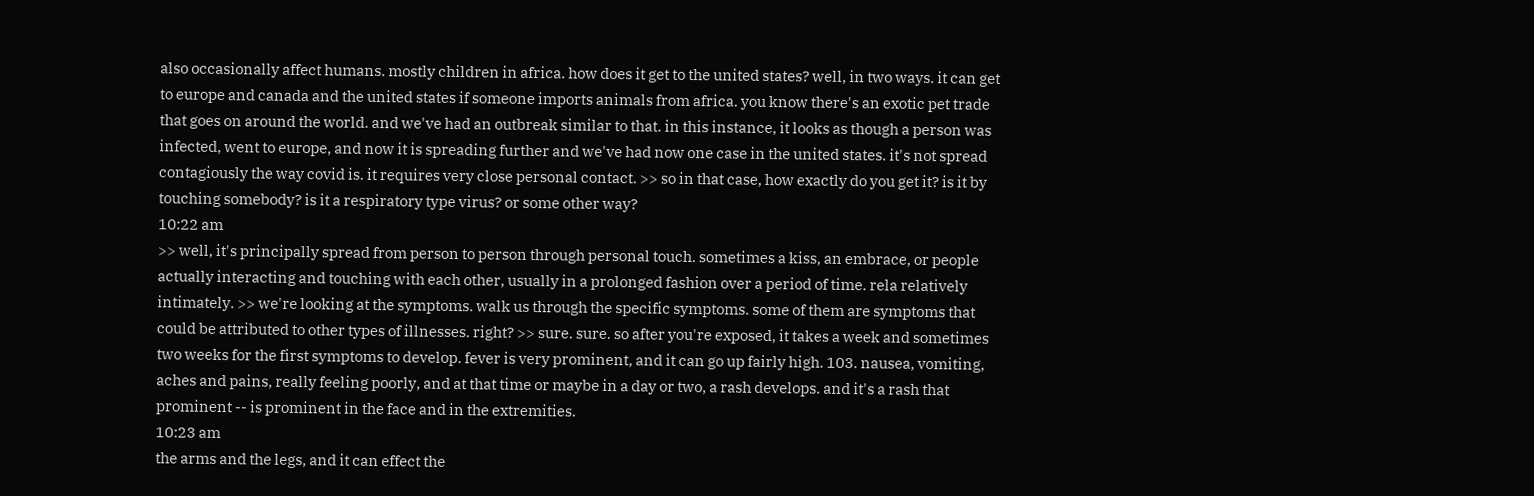also occasionally affect humans. mostly children in africa. how does it get to the united states? well, in two ways. it can get to europe and canada and the united states if someone imports animals from africa. you know there's an exotic pet trade that goes on around the world. and we've had an outbreak similar to that. in this instance, it looks as though a person was infected, went to europe, and now it is spreading further and we've had now one case in the united states. it's not spread contagiously the way covid is. it requires very close personal contact. >> so in that case, how exactly do you get it? is it by touching somebody? is it a respiratory type virus? or some other way?
10:22 am
>> well, it's principally spread from person to person through personal touch. sometimes a kiss, an embrace, or people actually interacting and touching with each other, usually in a prolonged fashion over a period of time. rela relatively intimately. >> we're looking at the symptoms. walk us through the specific symptoms. some of them are symptoms that could be attributed to other types of illnesses. right? >> sure. sure. so after you're exposed, it takes a week and sometimes two weeks for the first symptoms to develop. fever is very prominent, and it can go up fairly high. 103. nausea, vomiting, aches and pains, really feeling poorly, and at that time or maybe in a day or two, a rash develops. and it's a rash that prominent -- is prominent in the face and in the extremities.
10:23 am
the arms and the legs, and it can effect the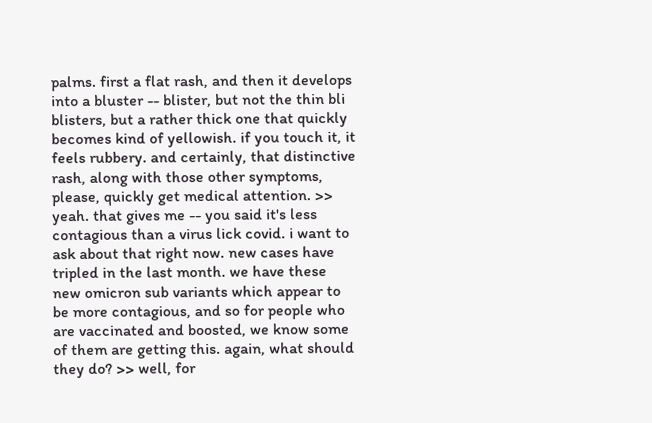palms. first a flat rash, and then it develops into a bluster -- blister, but not the thin bli blisters, but a rather thick one that quickly becomes kind of yellowish. if you touch it, it feels rubbery. and certainly, that distinctive rash, along with those other symptoms, please, quickly get medical attention. >> yeah. that gives me -- you said it's less contagious than a virus lick covid. i want to ask about that right now. new cases have tripled in the last month. we have these new omicron sub variants which appear to be more contagious, and so for people who are vaccinated and boosted, we know some of them are getting this. again, what should they do? >> well, for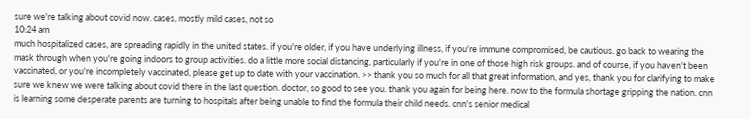sure we're talking about covid now. cases, mostly mild cases, not so
10:24 am
much hospitalized cases, are spreading rapidly in the united states. if you're older, if you have underlying illness, if you're immune compromised, be cautious. go back to wearing the mask through when you're going indoors to group activities. do a little more social distancing, particularly if you're in one of those high risk groups. and of course, if you haven't been vaccinated, or you're incompletely vaccinated, please get up to date with your vaccination. >> thank you so much for all that great information, and yes, thank you for clarifying to make sure we knew we were talking about covid there in the last question. doctor, so good to see you. thank you again for being here. now to the formula shortage gripping the nation. cnn is learning some desperate parents are turning to hospitals after being unable to find the formula their child needs. cnn's senior medical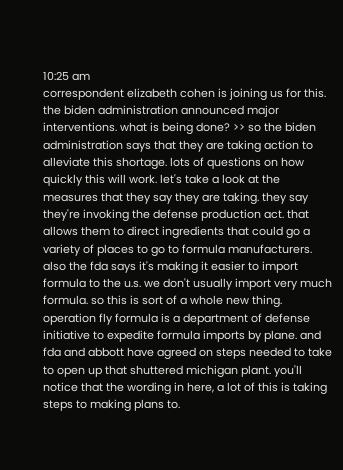10:25 am
correspondent elizabeth cohen is joining us for this. the biden administration announced major interventions. what is being done? >> so the biden administration says that they are taking action to alleviate this shortage. lots of questions on how quickly this will work. let's take a look at the measures that they say they are taking. they say they're invoking the defense production act. that allows them to direct ingredients that could go a variety of places to go to formula manufacturers. also the fda says it's making it easier to import formula to the u.s. we don't usually import very much formula. so this is sort of a whole new thing. operation fly formula is a department of defense initiative to expedite formula imports by plane. and fda and abbott have agreed on steps needed to take to open up that shuttered michigan plant. you'll notice that the wording in here, a lot of this is taking steps to making plans to.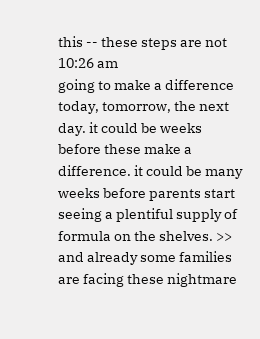this -- these steps are not
10:26 am
going to make a difference today, tomorrow, the next day. it could be weeks before these make a difference. it could be many weeks before parents start seeing a plentiful supply of formula on the shelves. >> and already some families are facing these nightmare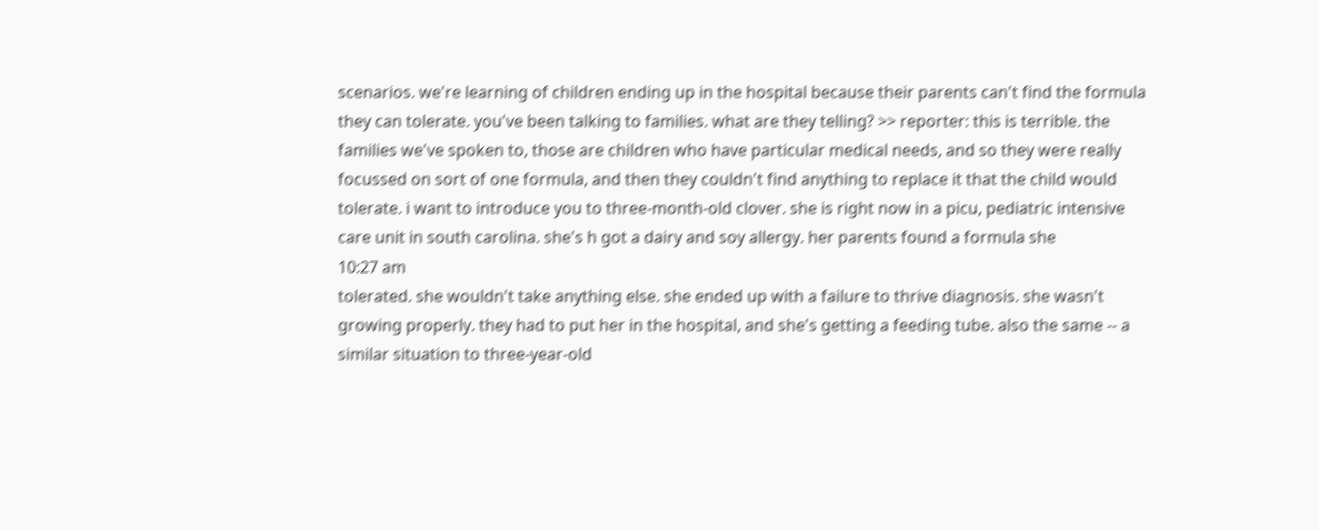scenarios. we're learning of children ending up in the hospital because their parents can't find the formula they can tolerate. you've been talking to families. what are they telling? >> reporter: this is terrible. the families we've spoken to, those are children who have particular medical needs, and so they were really focussed on sort of one formula, and then they couldn't find anything to replace it that the child would tolerate. i want to introduce you to three-month-old clover. she is right now in a picu, pediatric intensive care unit in south carolina. she's h got a dairy and soy allergy. her parents found a formula she
10:27 am
tolerated. she wouldn't take anything else. she ended up with a failure to thrive diagnosis. she wasn't growing properly. they had to put her in the hospital, and she's getting a feeding tube. also the same -- a similar situation to three-year-old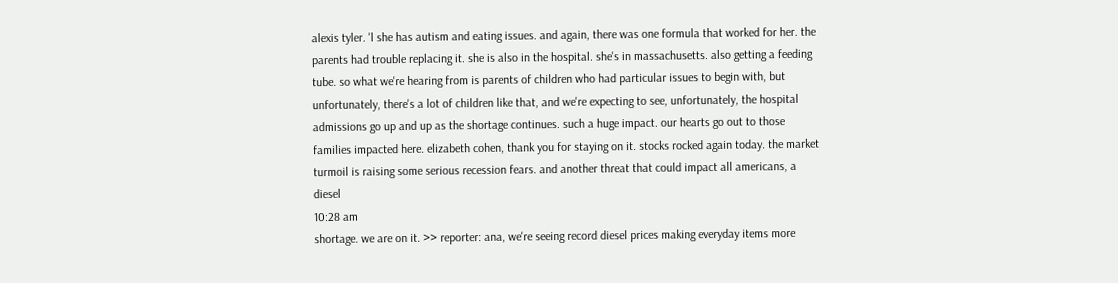alexis tyler. 'l she has autism and eating issues. and again, there was one formula that worked for her. the parents had trouble replacing it. she is also in the hospital. she's in massachusetts. also getting a feeding tube. so what we're hearing from is parents of children who had particular issues to begin with, but unfortunately, there's a lot of children like that, and we're expecting to see, unfortunately, the hospital admissions go up and up as the shortage continues. such a huge impact. our hearts go out to those families impacted here. elizabeth cohen, thank you for staying on it. stocks rocked again today. the market turmoil is raising some serious recession fears. and another threat that could impact all americans, a diesel
10:28 am
shortage. we are on it. >> reporter: ana, we're seeing record diesel prices making everyday items more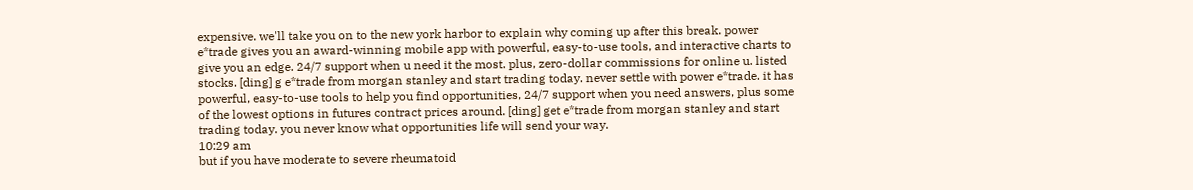expensive. we'll take you on to the new york harbor to explain why coming up after this break. power e*trade gives you an award-winning mobile app with powerful, easy-to-use tools, and interactive charts to give you an edge. 24/7 support when u need it the most. plus, zero-dollar commissions for online u. listed stocks. [ding] g e*trade from morgan stanley and start trading today. never settle with power e*trade. it has powerful, easy-to-use tools to help you find opportunities, 24/7 support when you need answers, plus some of the lowest options in futures contract prices around. [ding] get e*trade from morgan stanley and start trading today. you never know what opportunities life will send your way.
10:29 am
but if you have moderate to severe rheumatoid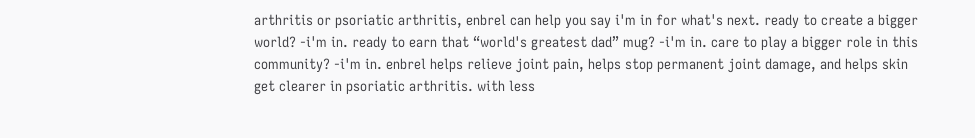arthritis or psoriatic arthritis, enbrel can help you say i'm in for what's next. ready to create a bigger world? -i'm in. ready to earn that “world's greatest dad” mug? -i'm in. care to play a bigger role in this community? -i'm in. enbrel helps relieve joint pain, helps stop permanent joint damage, and helps skin get clearer in psoriatic arthritis. with less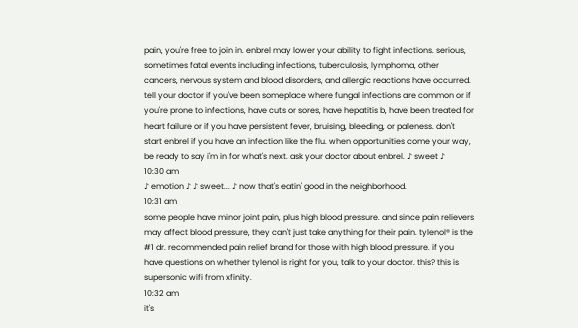pain, you're free to join in. enbrel may lower your ability to fight infections. serious, sometimes fatal events including infections, tuberculosis, lymphoma, other cancers, nervous system and blood disorders, and allergic reactions have occurred. tell your doctor if you've been someplace where fungal infections are common or if you're prone to infections, have cuts or sores, have hepatitis b, have been treated for heart failure or if you have persistent fever, bruising, bleeding, or paleness. don't start enbrel if you have an infection like the flu. when opportunities come your way, be ready to say i'm in for what's next. ask your doctor about enbrel. ♪ sweet ♪
10:30 am
♪ emotion ♪ ♪ sweet... ♪ now that's eatin' good in the neighborhood.
10:31 am
some people have minor joint pain, plus high blood pressure. and since pain relievers may affect blood pressure, they can't just take anything for their pain. tylenol® is the #1 dr. recommended pain relief brand for those with high blood pressure. if you have questions on whether tylenol is right for you, talk to your doctor. this? this is supersonic wifi from xfinity.
10:32 am
it's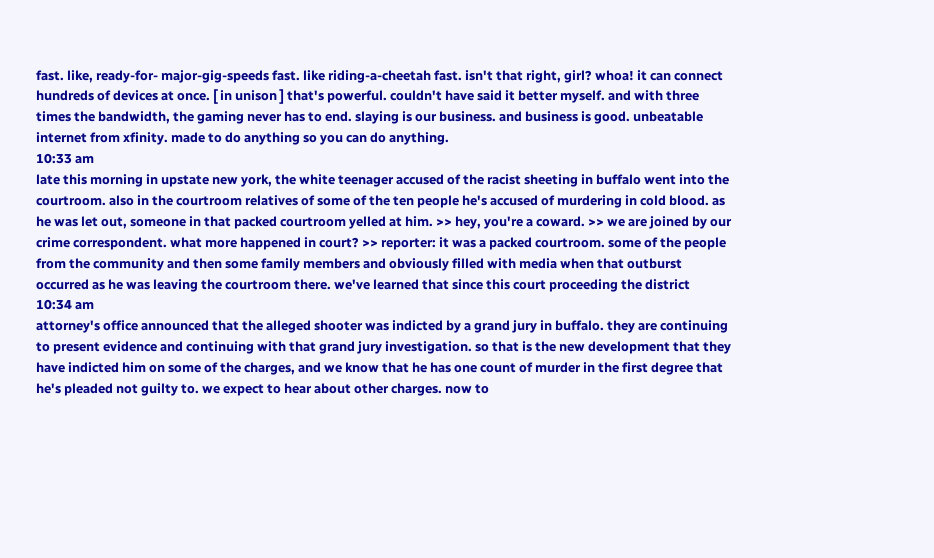fast. like, ready-for- major-gig-speeds fast. like riding-a-cheetah fast. isn't that right, girl? whoa! it can connect hundreds of devices at once. [ in unison ] that's powerful. couldn't have said it better myself. and with three times the bandwidth, the gaming never has to end. slaying is our business. and business is good. unbeatable internet from xfinity. made to do anything so you can do anything.
10:33 am
late this morning in upstate new york, the white teenager accused of the racist sheeting in buffalo went into the courtroom. also in the courtroom relatives of some of the ten people he's accused of murdering in cold blood. as he was let out, someone in that packed courtroom yelled at him. >> hey, you're a coward. >> we are joined by our crime correspondent. what more happened in court? >> reporter: it was a packed courtroom. some of the people from the community and then some family members and obviously filled with media when that outburst occurred as he was leaving the courtroom there. we've learned that since this court proceeding the district
10:34 am
attorney's office announced that the alleged shooter was indicted by a grand jury in buffalo. they are continuing to present evidence and continuing with that grand jury investigation. so that is the new development that they have indicted him on some of the charges, and we know that he has one count of murder in the first degree that he's pleaded not guilty to. we expect to hear about other charges. now to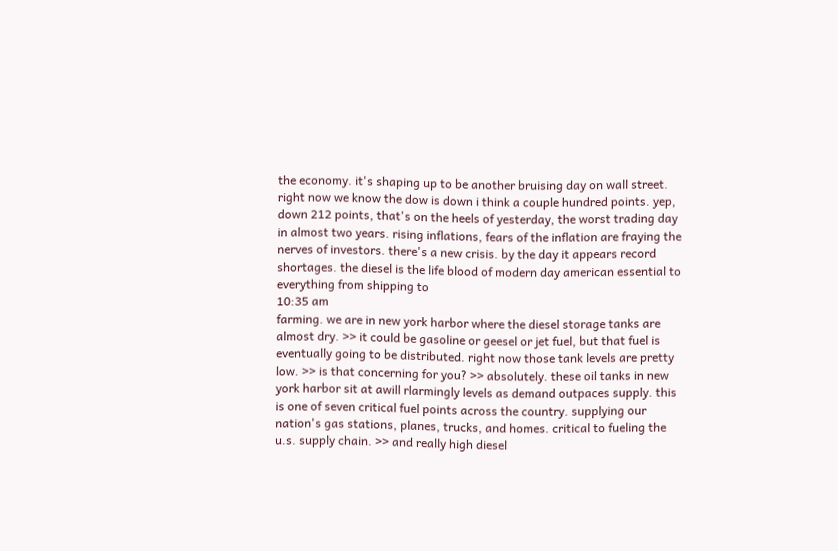the economy. it's shaping up to be another bruising day on wall street. right now we know the dow is down i think a couple hundred points. yep, down 212 points, that's on the heels of yesterday, the worst trading day in almost two years. rising inflations, fears of the inflation are fraying the nerves of investors. there's a new crisis. by the day it appears record shortages. the diesel is the life blood of modern day american essential to everything from shipping to
10:35 am
farming. we are in new york harbor where the diesel storage tanks are almost dry. >> it could be gasoline or geesel or jet fuel, but that fuel is eventually going to be distributed. right now those tank levels are pretty low. >> is that concerning for you? >> absolutely. these oil tanks in new york harbor sit at awill rlarmingly levels as demand outpaces supply. this is one of seven critical fuel points across the country. supplying our nation's gas stations, planes, trucks, and homes. critical to fueling the u.s. supply chain. >> and really high diesel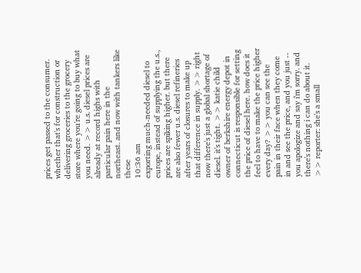prices get passed to the consumer. whether that's for construction or delivering groceries to the grocery store where you're going to buy what you need. >> u.s. diesel prices are already at record highs with particular pain here in the northeast. and now with tankers like these
10:36 am
exporting much-needed diesel to europe, instead of supplying the u.s., prices are spiking higher. but there are also fewer u.s. diesel refineries after years of closures to make up that difference in supply. >> right now there's just a global shortage of diesel. it's tight. >> katie child owner of berkshire energy depot in connecticut is responsible for setting the price of diesel here. how does it feel to have to make the price higher every day? >> you can see the pain in their face when they come in and see the price, and you just -- you apologize and say i'm sorry. and there's nothing i can do about it. >> reporter: she's a small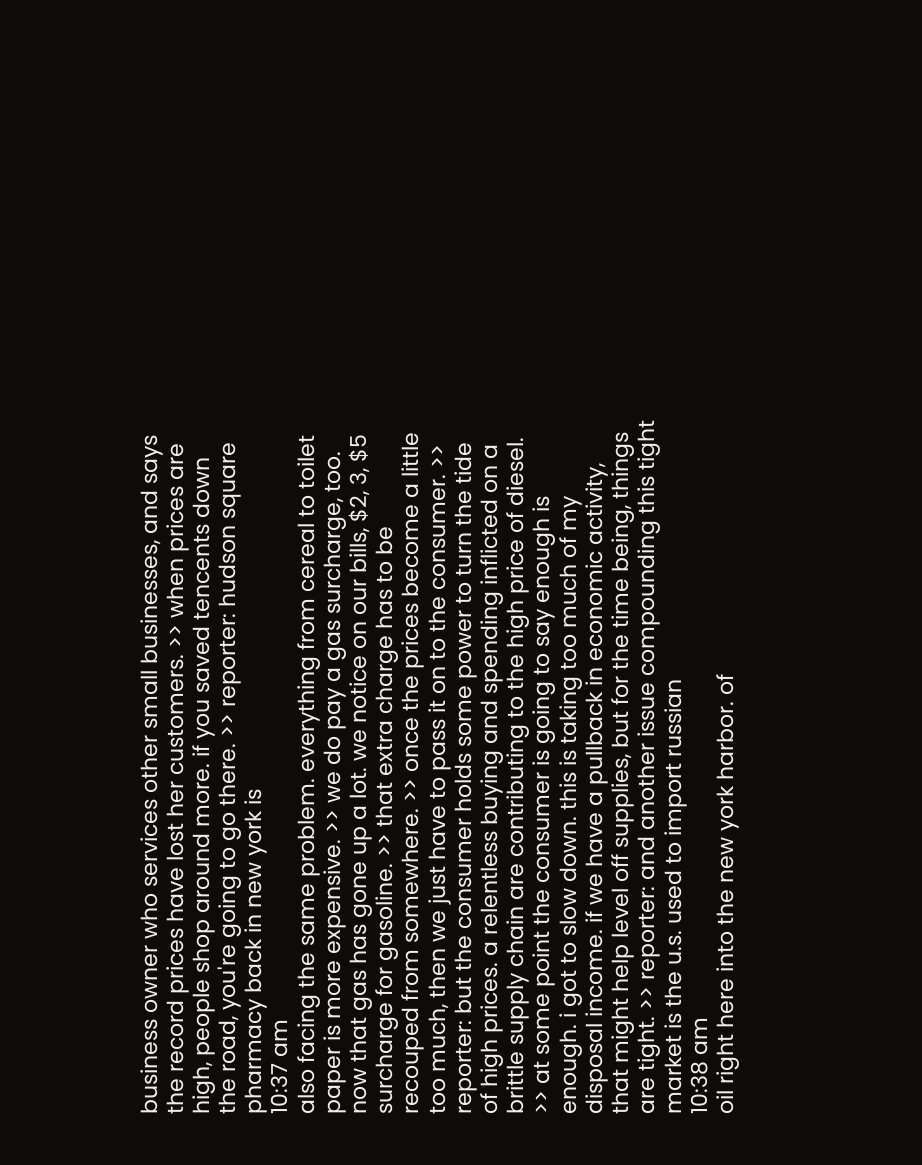business owner who services other small businesses, and says the record prices have lost her customers. >> when prices are high, people shop around more. if you saved tencents down the road, you're going to go there. >> reporter: hudson square pharmacy back in new york is
10:37 am
also facing the same problem. everything from cereal to toilet paper is more expensive. >> we do pay a gas surcharge, too. now that gas has gone up a lot. we notice on our bills, $2, 3, $5 surcharge for gasoline. >> that extra charge has to be recouped from somewhere. >> once the prices become a little too much, then we just have to pass it on to the consumer. >> reporter: but the consumer holds some power to turn the tide of high prices. a relentless buying and spending inflicted on a brittle supply chain are contributing to the high price of diesel. >> at some point the consumer is going to say enough is enough. i got to slow down. this is taking too much of my disposal income. if we have a pullback in economic activity, that might help level off supplies, but for the time being, things are tight. >> reporter: and another issue compounding this tight market is the u.s. used to import russian
10:38 am
oil right here into the new york harbor. of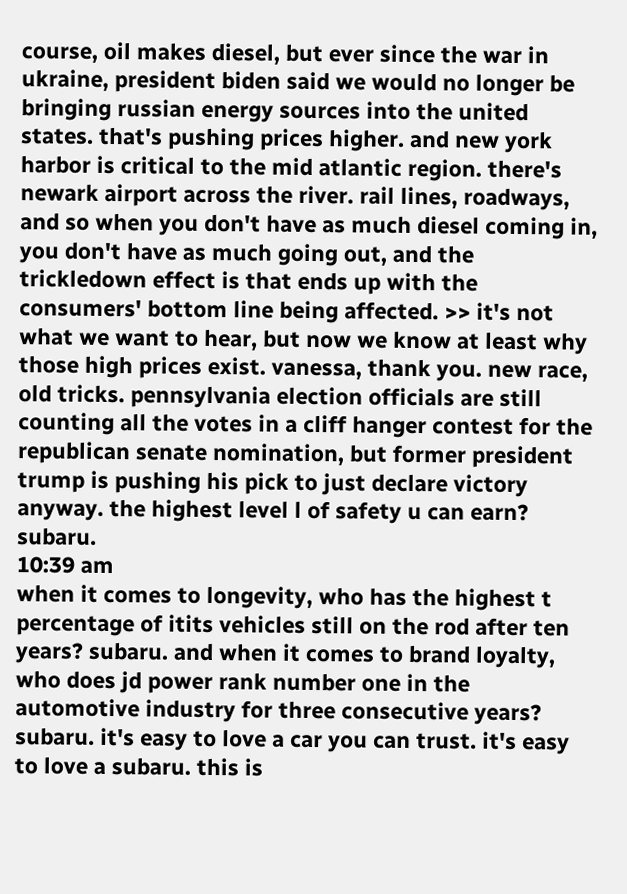course, oil makes diesel, but ever since the war in ukraine, president biden said we would no longer be bringing russian energy sources into the united states. that's pushing prices higher. and new york harbor is critical to the mid atlantic region. there's newark airport across the river. rail lines, roadways, and so when you don't have as much diesel coming in, you don't have as much going out, and the trickledown effect is that ends up with the consumers' bottom line being affected. >> it's not what we want to hear, but now we know at least why those high prices exist. vanessa, thank you. new race, old tricks. pennsylvania election officials are still counting all the votes in a cliff hanger contest for the republican senate nomination, but former president trump is pushing his pick to just declare victory anyway. the highest level l of safety u can earn? subaru.
10:39 am
when it comes to longevity, who has the highest t percentage of itits vehicles still on the rod after ten years? subaru. and when it comes to brand loyalty, who does jd power rank number one in the automotive industry for three consecutive years? subaru. it's easy to love a car you can trust. it's easy to love a subaru. this is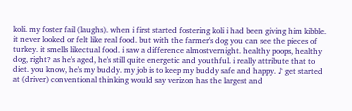koli. my foster fail (laughs). when i first started fostering koli i had been giving him kibble. it never looked or felt like real food. but with the farmer's dog you can see the pieces of turkey. it smells likectual food. i saw a difference almostvernight. healthy poops, healthy dog, right? as he's aged, he's still quite energetic and youthful. i really attribute that to diet. you know, he's my buddy. my job is to keep my buddy safe and happy. ♪ get started at (driver) conventional thinking would say verizon has the largest and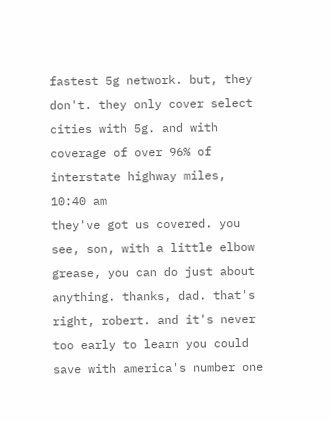fastest 5g network. but, they don't. they only cover select cities with 5g. and with coverage of over 96% of interstate highway miles,
10:40 am
they've got us covered. you see, son, with a little elbow grease, you can do just about anything. thanks, dad. that's right, robert. and it's never too early to learn you could save with america's number one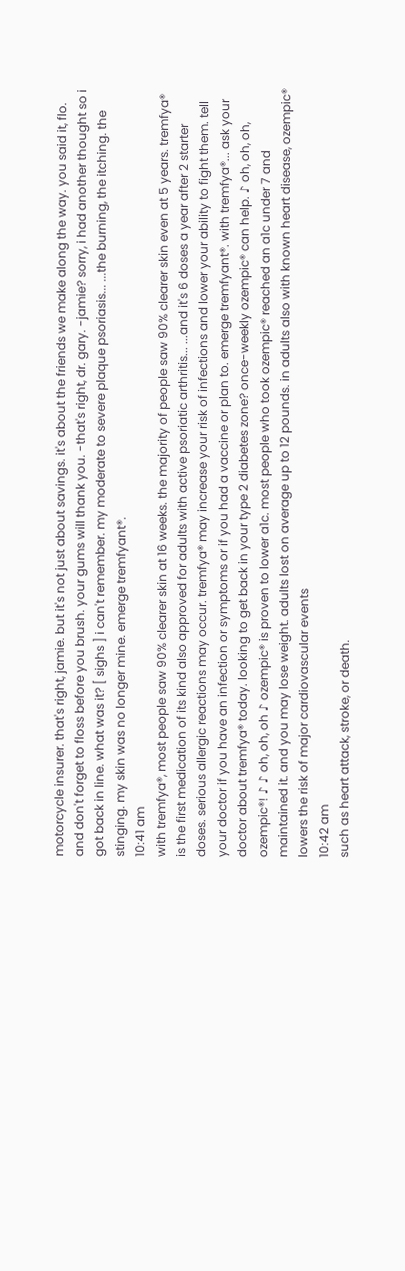motorcycle insurer. that's right, jamie. but it's not just about savings. it's about the friends we make along the way. you said it, flo. and don't forget to floss before you brush. your gums will thank you. -that's right, dr. gary. -jamie? sorry, i had another thought so i got back in line. what was it? [ sighs ] i can't remember. my moderate to severe plaque psoriasis... ...the burning, the itching. the stinging. my skin was no longer mine. emerge tremfyant®.
10:41 am
with tremfya®, most people saw 90% clearer skin at 16 weeks. the majority of people saw 90% clearer skin even at 5 years. tremfya® is the first medication of its kind also approved for adults with active psoriatic arthritis... ...and it's 6 doses a year after 2 starter doses. serious allergic reactions may occur. tremfya® may increase your risk of infections and lower your ability to fight them. tell your doctor if you have an infection or symptoms or if you had a vaccine or plan to. emerge tremfyant®. with tremfya®... ask your doctor about tremfya® today. looking to get back in your type 2 diabetes zone? once-weekly ozempic® can help. ♪ oh, oh, oh, ozempic®! ♪ ♪ oh, oh, oh ♪ ozempic® is proven to lower a1c. most people who took ozempic® reached an a1c under 7 and maintained it. and you may lose weight. adults lost on average up to 12 pounds. in adults also with known heart disease, ozempic® lowers the risk of major cardiovascular events
10:42 am
such as heart attack, stroke, or death.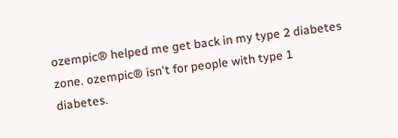ozempic® helped me get back in my type 2 diabetes zone. ozempic® isn't for people with type 1 diabetes.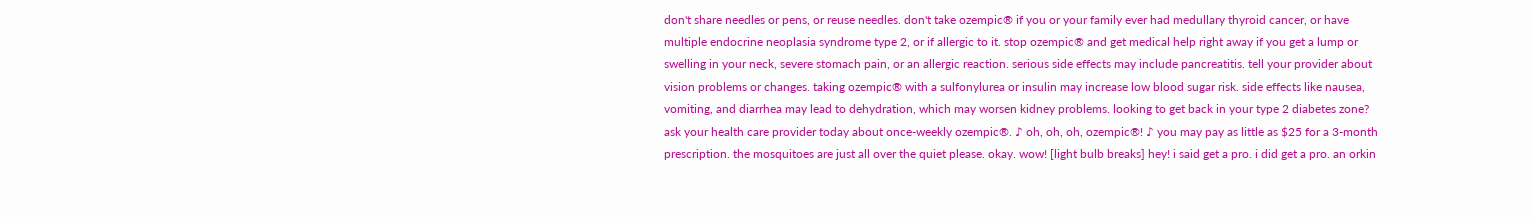don't share needles or pens, or reuse needles. don't take ozempic® if you or your family ever had medullary thyroid cancer, or have multiple endocrine neoplasia syndrome type 2, or if allergic to it. stop ozempic® and get medical help right away if you get a lump or swelling in your neck, severe stomach pain, or an allergic reaction. serious side effects may include pancreatitis. tell your provider about vision problems or changes. taking ozempic® with a sulfonylurea or insulin may increase low blood sugar risk. side effects like nausea, vomiting, and diarrhea may lead to dehydration, which may worsen kidney problems. looking to get back in your type 2 diabetes zone? ask your health care provider today about once-weekly ozempic®. ♪ oh, oh, oh, ozempic®! ♪ you may pay as little as $25 for a 3-month prescription. the mosquitoes are just all over the quiet please. okay. wow! [light bulb breaks] hey! i said get a pro. i did get a pro. an orkin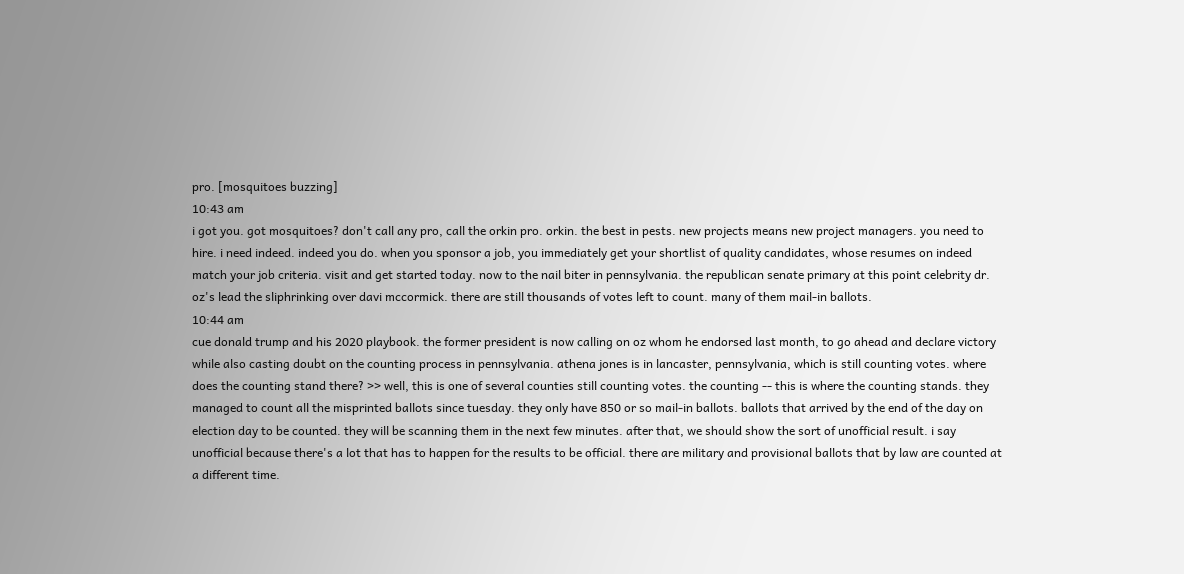pro. [mosquitoes buzzing]
10:43 am
i got you. got mosquitoes? don't call any pro, call the orkin pro. orkin. the best in pests. new projects means new project managers. you need to hire. i need indeed. indeed you do. when you sponsor a job, you immediately get your shortlist of quality candidates, whose resumes on indeed match your job criteria. visit and get started today. now to the nail biter in pennsylvania. the republican senate primary at this point celebrity dr. oz's lead the sliphrinking over davi mccormick. there are still thousands of votes left to count. many of them mail-in ballots.
10:44 am
cue donald trump and his 2020 playbook. the former president is now calling on oz whom he endorsed last month, to go ahead and declare victory while also casting doubt on the counting process in pennsylvania. athena jones is in lancaster, pennsylvania, which is still counting votes. where does the counting stand there? >> well, this is one of several counties still counting votes. the counting -- this is where the counting stands. they managed to count all the misprinted ballots since tuesday. they only have 850 or so mail-in ballots. ballots that arrived by the end of the day on election day to be counted. they will be scanning them in the next few minutes. after that, we should show the sort of unofficial result. i say unofficial because there's a lot that has to happen for the results to be official. there are military and provisional ballots that by law are counted at a different time.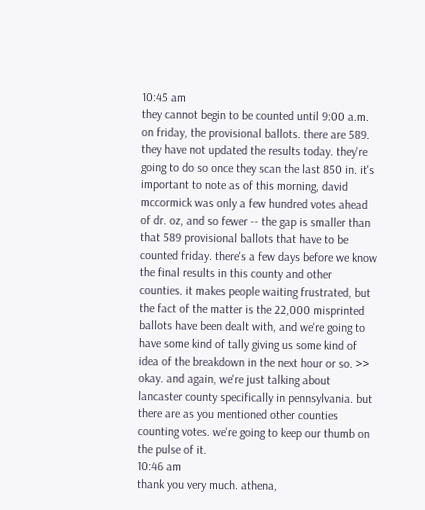10:45 am
they cannot begin to be counted until 9:00 a.m. on friday, the provisional ballots. there are 589. they have not updated the results today. they're going to do so once they scan the last 850 in. it's important to note as of this morning, david mccormick was only a few hundred votes ahead of dr. oz, and so fewer -- the gap is smaller than that 589 provisional ballots that have to be counted friday. there's a few days before we know the final results in this county and other counties. it makes people waiting frustrated, but the fact of the matter is the 22,000 misprinted ballots have been dealt with, and we're going to have some kind of tally giving us some kind of idea of the breakdown in the next hour or so. >> okay. and again, we're just talking about lancaster county specifically in pennsylvania. but there are as you mentioned other counties counting votes. we're going to keep our thumb on the pulse of it.
10:46 am
thank you very much. athena,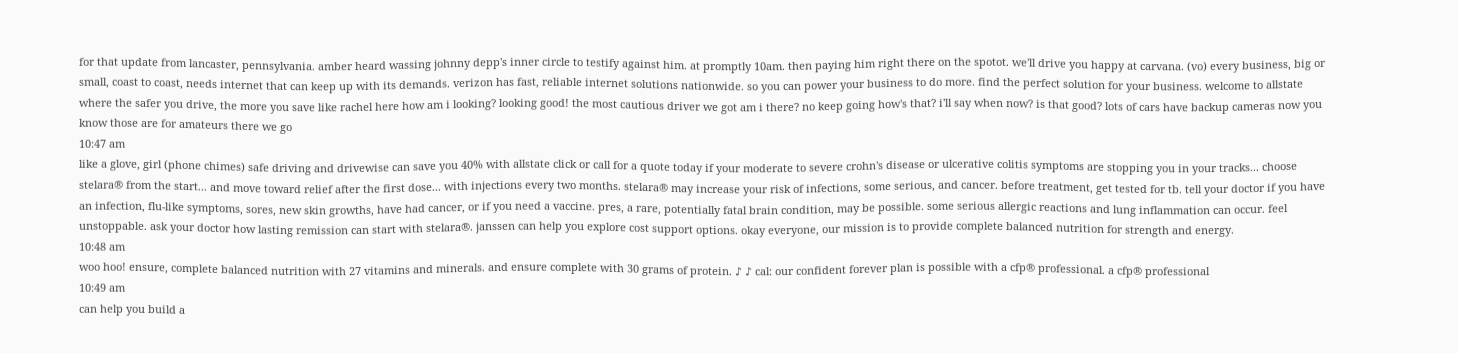for that update from lancaster, pennsylvania. amber heard wassing johnny depp's inner circle to testify against him. at promptly 10am. then paying him right there on the spotot. we'll drive you happy at carvana. (vo) every business, big or small, coast to coast, needs internet that can keep up with its demands. verizon has fast, reliable internet solutions nationwide. so you can power your business to do more. find the perfect solution for your business. welcome to allstate where the safer you drive, the more you save like rachel here how am i looking? looking good! the most cautious driver we got am i there? no keep going how's that? i'll say when now? is that good? lots of cars have backup cameras now you know those are for amateurs there we go
10:47 am
like a glove, girl (phone chimes) safe driving and drivewise can save you 40% with allstate click or call for a quote today if your moderate to severe crohn's disease or ulcerative colitis symptoms are stopping you in your tracks... choose stelara® from the start... and move toward relief after the first dose... with injections every two months. stelara® may increase your risk of infections, some serious, and cancer. before treatment, get tested for tb. tell your doctor if you have an infection, flu-like symptoms, sores, new skin growths, have had cancer, or if you need a vaccine. pres, a rare, potentially fatal brain condition, may be possible. some serious allergic reactions and lung inflammation can occur. feel unstoppable. ask your doctor how lasting remission can start with stelara®. janssen can help you explore cost support options. okay everyone, our mission is to provide complete balanced nutrition for strength and energy.
10:48 am
woo hoo! ensure, complete balanced nutrition with 27 vitamins and minerals. and ensure complete with 30 grams of protein. ♪ ♪ cal: our confident forever plan is possible with a cfp® professional. a cfp® professional
10:49 am
can help you build a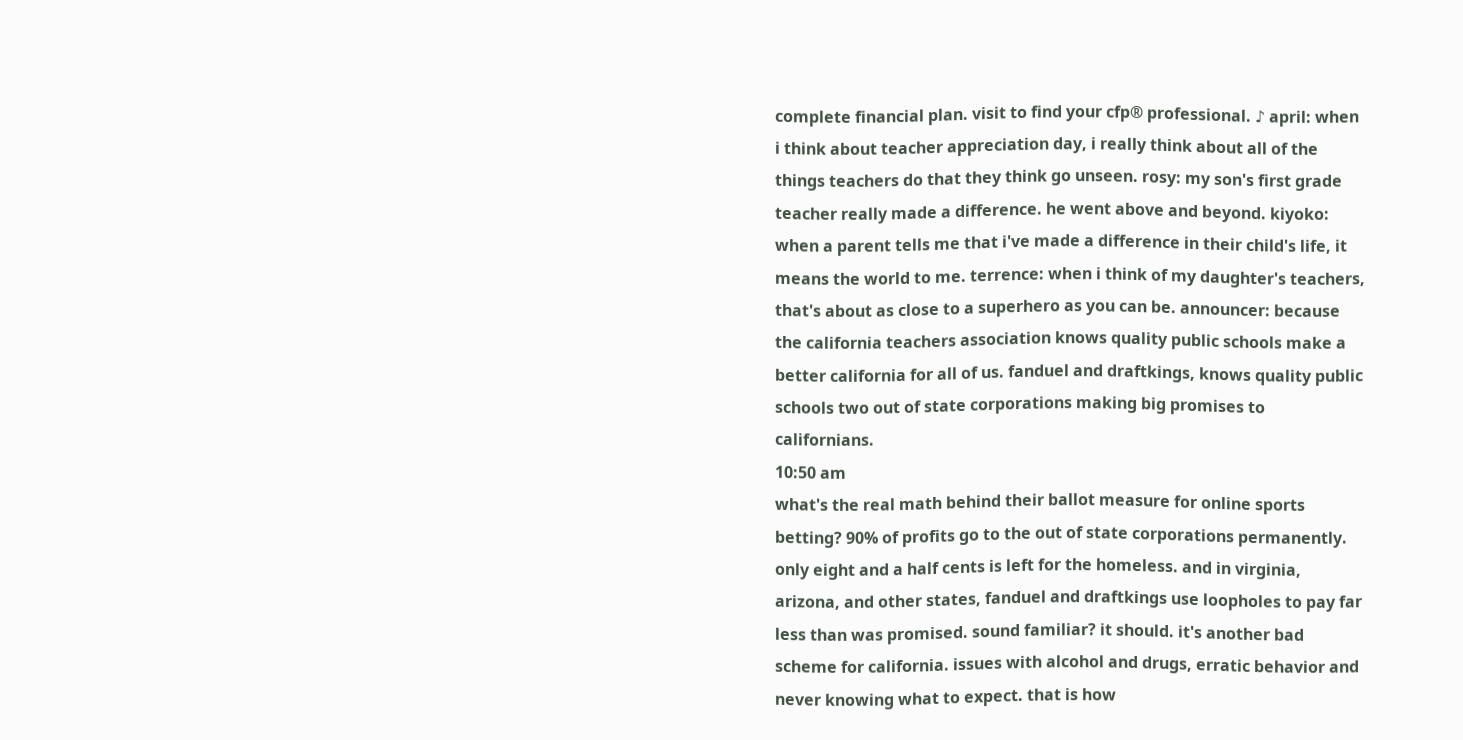complete financial plan. visit to find your cfp® professional. ♪ april: when i think about teacher appreciation day, i really think about all of the things teachers do that they think go unseen. rosy: my son's first grade teacher really made a difference. he went above and beyond. kiyoko: when a parent tells me that i've made a difference in their child's life, it means the world to me. terrence: when i think of my daughter's teachers, that's about as close to a superhero as you can be. announcer: because the california teachers association knows quality public schools make a better california for all of us. fanduel and draftkings, knows quality public schools two out of state corporations making big promises to californians.
10:50 am
what's the real math behind their ballot measure for online sports betting? 90% of profits go to the out of state corporations permanently. only eight and a half cents is left for the homeless. and in virginia, arizona, and other states, fanduel and draftkings use loopholes to pay far less than was promised. sound familiar? it should. it's another bad scheme for california. issues with alcohol and drugs, erratic behavior and never knowing what to expect. that is how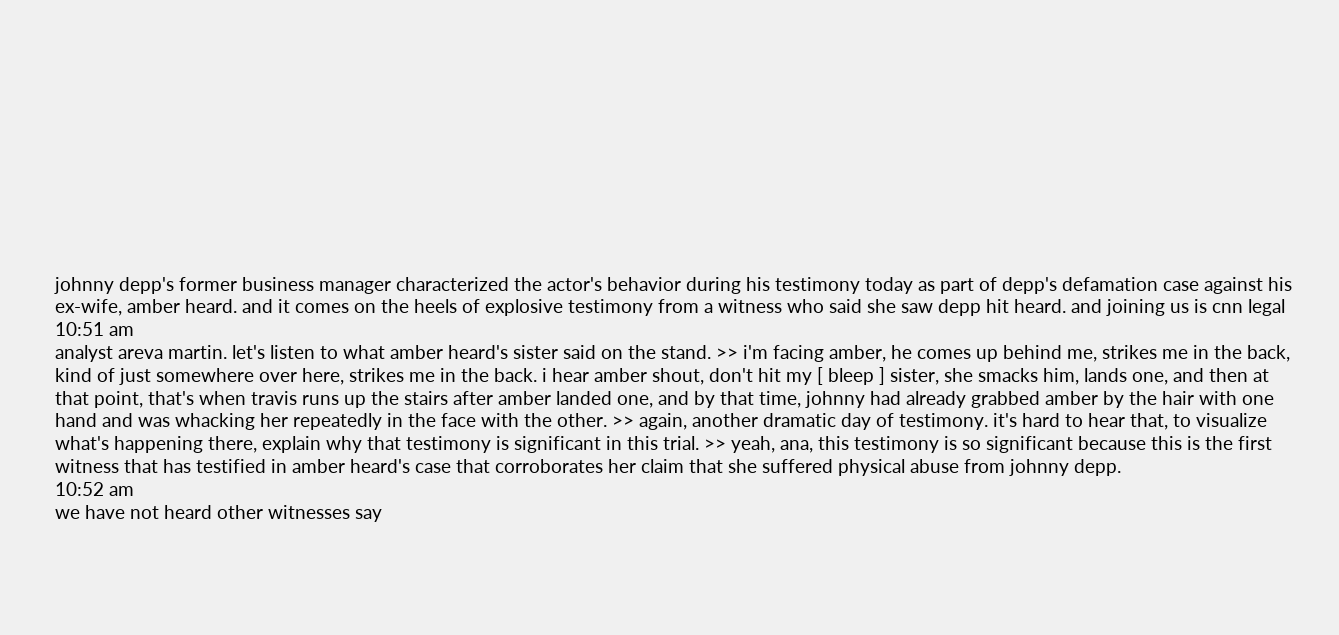johnny depp's former business manager characterized the actor's behavior during his testimony today as part of depp's defamation case against his ex-wife, amber heard. and it comes on the heels of explosive testimony from a witness who said she saw depp hit heard. and joining us is cnn legal
10:51 am
analyst areva martin. let's listen to what amber heard's sister said on the stand. >> i'm facing amber, he comes up behind me, strikes me in the back, kind of just somewhere over here, strikes me in the back. i hear amber shout, don't hit my [ bleep ] sister, she smacks him, lands one, and then at that point, that's when travis runs up the stairs after amber landed one, and by that time, johnny had already grabbed amber by the hair with one hand and was whacking her repeatedly in the face with the other. >> again, another dramatic day of testimony. it's hard to hear that, to visualize what's happening there, explain why that testimony is significant in this trial. >> yeah, ana, this testimony is so significant because this is the first witness that has testified in amber heard's case that corroborates her claim that she suffered physical abuse from johnny depp.
10:52 am
we have not heard other witnesses say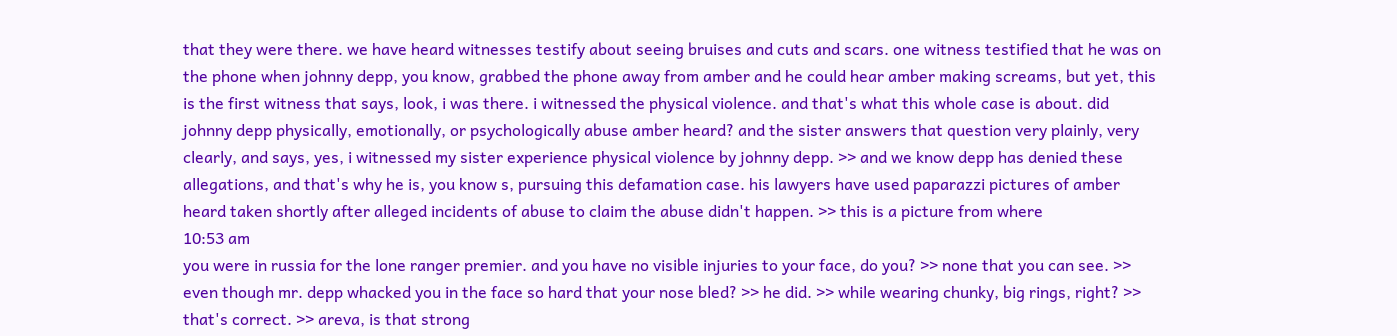that they were there. we have heard witnesses testify about seeing bruises and cuts and scars. one witness testified that he was on the phone when johnny depp, you know, grabbed the phone away from amber and he could hear amber making screams, but yet, this is the first witness that says, look, i was there. i witnessed the physical violence. and that's what this whole case is about. did johnny depp physically, emotionally, or psychologically abuse amber heard? and the sister answers that question very plainly, very clearly, and says, yes, i witnessed my sister experience physical violence by johnny depp. >> and we know depp has denied these allegations, and that's why he is, you know s, pursuing this defamation case. his lawyers have used paparazzi pictures of amber heard taken shortly after alleged incidents of abuse to claim the abuse didn't happen. >> this is a picture from where
10:53 am
you were in russia for the lone ranger premier. and you have no visible injuries to your face, do you? >> none that you can see. >> even though mr. depp whacked you in the face so hard that your nose bled? >> he did. >> while wearing chunky, big rings, right? >> that's correct. >> areva, is that strong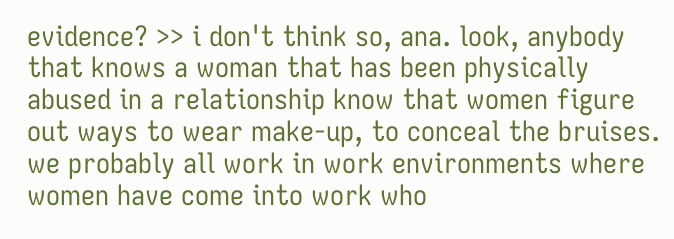evidence? >> i don't think so, ana. look, anybody that knows a woman that has been physically abused in a relationship know that women figure out ways to wear make-up, to conceal the bruises. we probably all work in work environments where women have come into work who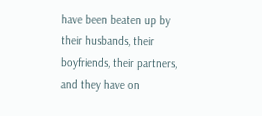have been beaten up by their husbands, their boyfriends, their partners, and they have on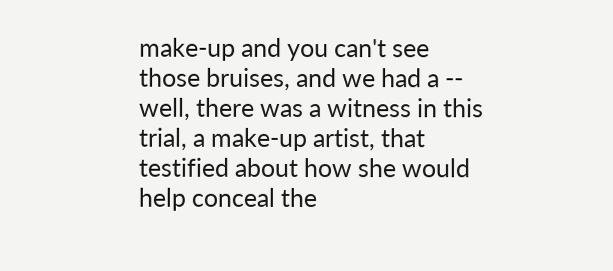make-up and you can't see those bruises, and we had a -- well, there was a witness in this trial, a make-up artist, that testified about how she would help conceal the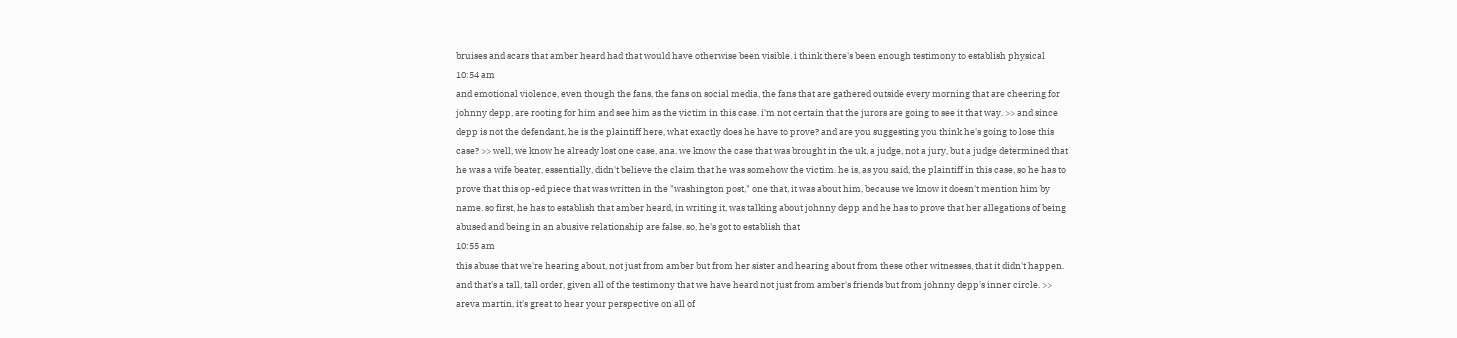bruises and scars that amber heard had that would have otherwise been visible. i think there's been enough testimony to establish physical
10:54 am
and emotional violence, even though the fans, the fans on social media, the fans that are gathered outside every morning that are cheering for johnny depp, are rooting for him and see him as the victim in this case. i'm not certain that the jurors are going to see it that way. >> and since depp is not the defendant, he is the plaintiff here, what exactly does he have to prove? and are you suggesting you think he's going to lose this case? >> well, we know he already lost one case, ana. we know the case that was brought in the uk, a judge, not a jury, but a judge determined that he was a wife beater, essentially, didn't believe the claim that he was somehow the victim. he is, as you said, the plaintiff in this case, so he has to prove that this op-ed piece that was written in the "washington post," one that, it was about him, because we know it doesn't mention him by name. so first, he has to establish that amber heard, in writing it, was talking about johnny depp and he has to prove that her allegations of being abused and being in an abusive relationship are false. so, he's got to establish that
10:55 am
this abuse that we're hearing about, not just from amber but from her sister and hearing about from these other witnesses, that it didn't happen. and that's a tall, tall order, given all of the testimony that we have heard not just from amber's friends but from johnny depp's inner circle. >> areva martin, it's great to hear your perspective on all of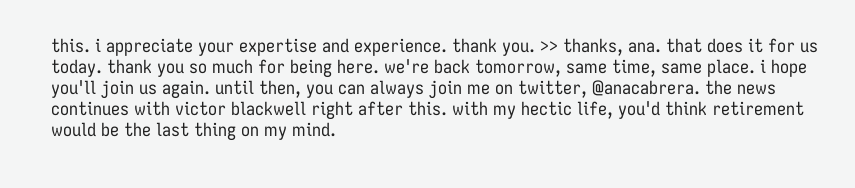this. i appreciate your expertise and experience. thank you. >> thanks, ana. that does it for us today. thank you so much for being here. we're back tomorrow, same time, same place. i hope you'll join us again. until then, you can always join me on twitter, @anacabrera. the news continues with victor blackwell right after this. with my hectic life, you'd think retirement would be the last thing on my mind.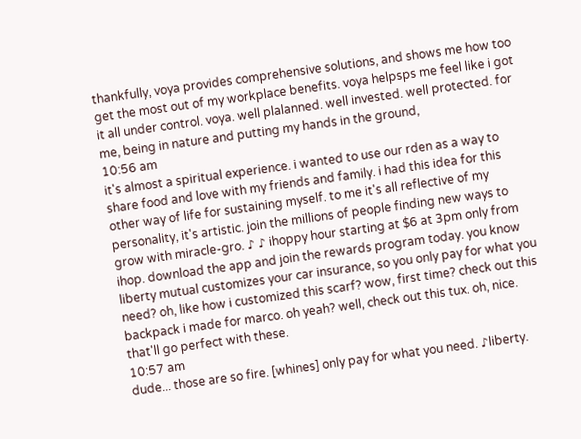thankfully, voya provides comprehensive solutions, and shows me how too get the most out of my workplace benefits. voya helpsps me feel like i got it all under control. voya. well plalanned. well invested. well protected. for me, being in nature and putting my hands in the ground,
10:56 am
it's almost a spiritual experience. i wanted to use our rden as a way to share food and love with my friends and family. i had this idea for this other way of life for sustaining myself. to me it's all reflective of my personality, it's artistic. join the millions of people finding new ways to grow with miracle-gro. ♪ ♪ ihoppy hour starting at $6 at 3pm only from ihop. download the app and join the rewards program today. you know liberty mutual customizes your car insurance, so you only pay for what you need? oh, like how i customized this scarf? wow, first time? check out this backpack i made for marco. oh yeah? well, check out this tux. oh, nice. that'll go perfect with these.
10:57 am
dude... those are so fire. [whines] only pay for what you need. ♪liberty.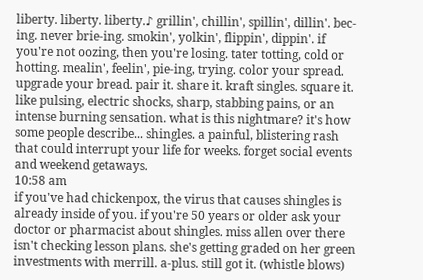liberty. liberty. liberty.♪ grillin', chillin', spillin', dillin'. bec-ing. never brie-ing. smokin', yolkin', flippin', dippin'. if you're not oozing, then you're losing. tater totting, cold or hotting. mealin', feelin', pie-ing, trying. color your spread. upgrade your bread. pair it. share it. kraft singles. square it. like pulsing, electric shocks, sharp, stabbing pains, or an intense burning sensation. what is this nightmare? it's how some people describe... shingles. a painful, blistering rash that could interrupt your life for weeks. forget social events and weekend getaways.
10:58 am
if you've had chickenpox, the virus that causes shingles is already inside of you. if you're 50 years or older ask your doctor or pharmacist about shingles. miss allen over there isn't checking lesson plans. she's getting graded on her green investments with merrill. a-plus. still got it. (whistle blows)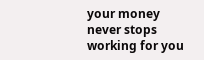your money never stops working for you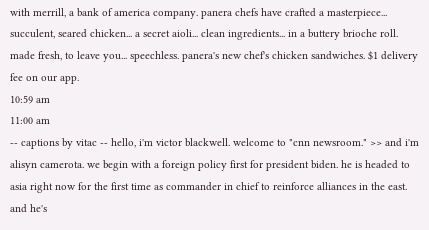with merrill, a bank of america company. panera chefs have crafted a masterpiece... succulent, seared chicken... a secret aioli... clean ingredients... in a buttery brioche roll. made fresh, to leave you... speechless. panera's new chef's chicken sandwiches. $1 delivery fee on our app.
10:59 am
11:00 am
-- captions by vitac -- hello, i'm victor blackwell. welcome to "cnn newsroom." >> and i'm alisyn camerota. we begin with a foreign policy first for president biden. he is headed to asia right now for the first time as commander in chief to reinforce alliances in the east. and he's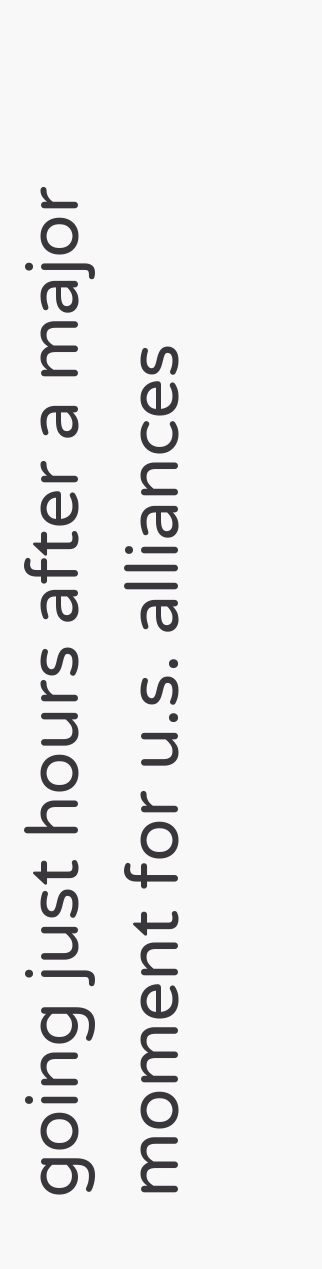going just hours after a major moment for u.s. alliances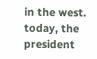in the west. today, the president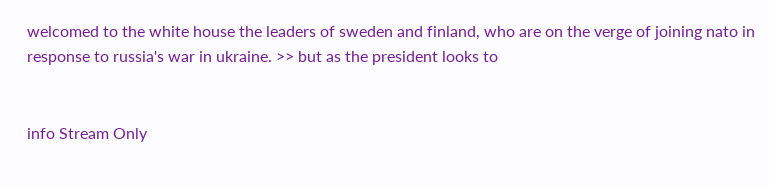welcomed to the white house the leaders of sweden and finland, who are on the verge of joining nato in response to russia's war in ukraine. >> but as the president looks to


info Stream Only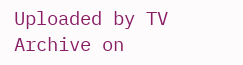Uploaded by TV Archive on